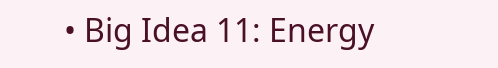• Big Idea 11: Energy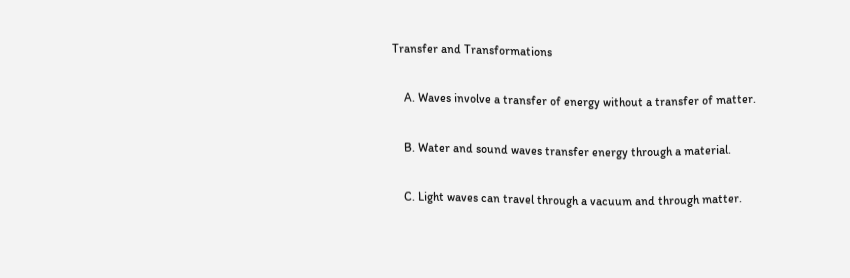Transfer and Transformations

    A. Waves involve a transfer of energy without a transfer of matter.

    B. Water and sound waves transfer energy through a material.

    C. Light waves can travel through a vacuum and through matter.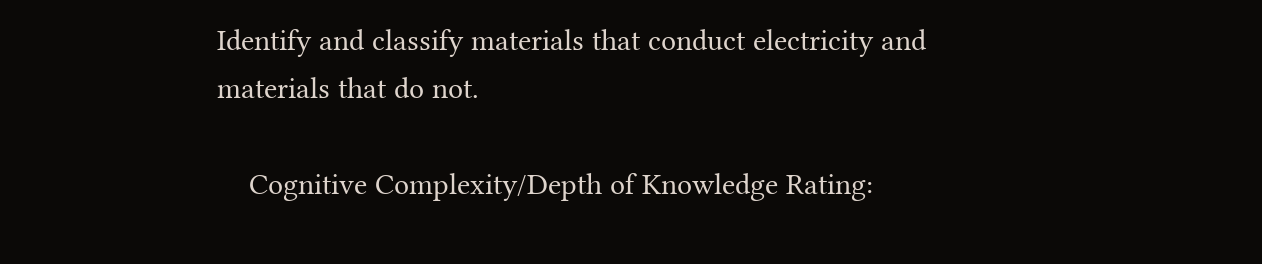Identify and classify materials that conduct electricity and materials that do not.

    Cognitive Complexity/Depth of Knowledge Rating: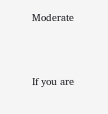Moderate



If you are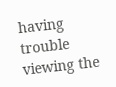having trouble viewing the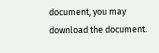document, you may download the document.